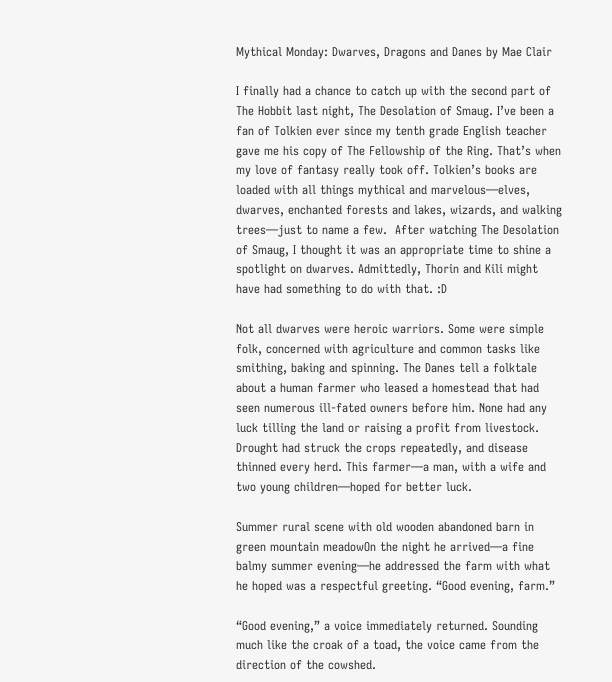Mythical Monday: Dwarves, Dragons and Danes by Mae Clair

I finally had a chance to catch up with the second part of The Hobbit last night, The Desolation of Smaug. I’ve been a fan of Tolkien ever since my tenth grade English teacher gave me his copy of The Fellowship of the Ring. That’s when my love of fantasy really took off. Tolkien’s books are loaded with all things mythical and marvelous—elves, dwarves, enchanted forests and lakes, wizards, and walking trees—just to name a few.  After watching The Desolation of Smaug, I thought it was an appropriate time to shine a spotlight on dwarves. Admittedly, Thorin and Kili might have had something to do with that. :D

Not all dwarves were heroic warriors. Some were simple folk, concerned with agriculture and common tasks like smithing, baking and spinning. The Danes tell a folktale about a human farmer who leased a homestead that had seen numerous ill-fated owners before him. None had any luck tilling the land or raising a profit from livestock. Drought had struck the crops repeatedly, and disease thinned every herd. This farmer—a man, with a wife and two young children—hoped for better luck.

Summer rural scene with old wooden abandoned barn in green mountain meadowOn the night he arrived—a fine balmy summer evening—he addressed the farm with what he hoped was a respectful greeting. “Good evening, farm.”

“Good evening,” a voice immediately returned. Sounding much like the croak of a toad, the voice came from the direction of the cowshed.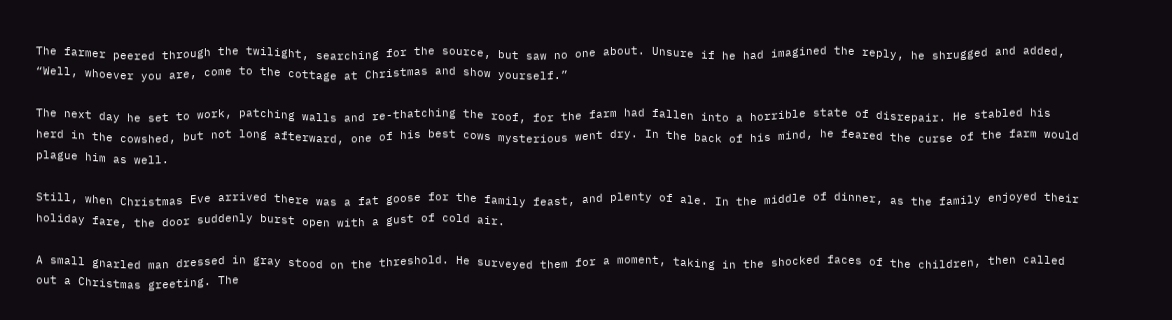The farmer peered through the twilight, searching for the source, but saw no one about. Unsure if he had imagined the reply, he shrugged and added, “Well, whoever you are, come to the cottage at Christmas and show yourself.”

The next day he set to work, patching walls and re-thatching the roof, for the farm had fallen into a horrible state of disrepair. He stabled his herd in the cowshed, but not long afterward, one of his best cows mysterious went dry. In the back of his mind, he feared the curse of the farm would plague him as well.

Still, when Christmas Eve arrived there was a fat goose for the family feast, and plenty of ale. In the middle of dinner, as the family enjoyed their holiday fare, the door suddenly burst open with a gust of cold air.

A small gnarled man dressed in gray stood on the threshold. He surveyed them for a moment, taking in the shocked faces of the children, then called out a Christmas greeting. The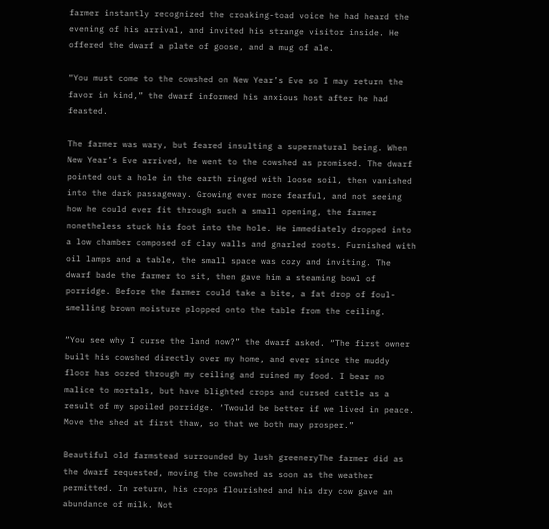farmer instantly recognized the croaking-toad voice he had heard the evening of his arrival, and invited his strange visitor inside. He offered the dwarf a plate of goose, and a mug of ale.

“You must come to the cowshed on New Year’s Eve so I may return the favor in kind,” the dwarf informed his anxious host after he had feasted.

The farmer was wary, but feared insulting a supernatural being. When New Year’s Eve arrived, he went to the cowshed as promised. The dwarf pointed out a hole in the earth ringed with loose soil, then vanished into the dark passageway. Growing ever more fearful, and not seeing how he could ever fit through such a small opening, the farmer nonetheless stuck his foot into the hole. He immediately dropped into a low chamber composed of clay walls and gnarled roots. Furnished with oil lamps and a table, the small space was cozy and inviting. The dwarf bade the farmer to sit, then gave him a steaming bowl of porridge. Before the farmer could take a bite, a fat drop of foul-smelling brown moisture plopped onto the table from the ceiling.

“You see why I curse the land now?” the dwarf asked. “The first owner built his cowshed directly over my home, and ever since the muddy floor has oozed through my ceiling and ruined my food. I bear no malice to mortals, but have blighted crops and cursed cattle as a result of my spoiled porridge. ‘Twould be better if we lived in peace. Move the shed at first thaw, so that we both may prosper.”

Beautiful old farmstead surrounded by lush greeneryThe farmer did as the dwarf requested, moving the cowshed as soon as the weather permitted. In return, his crops flourished and his dry cow gave an abundance of milk. Not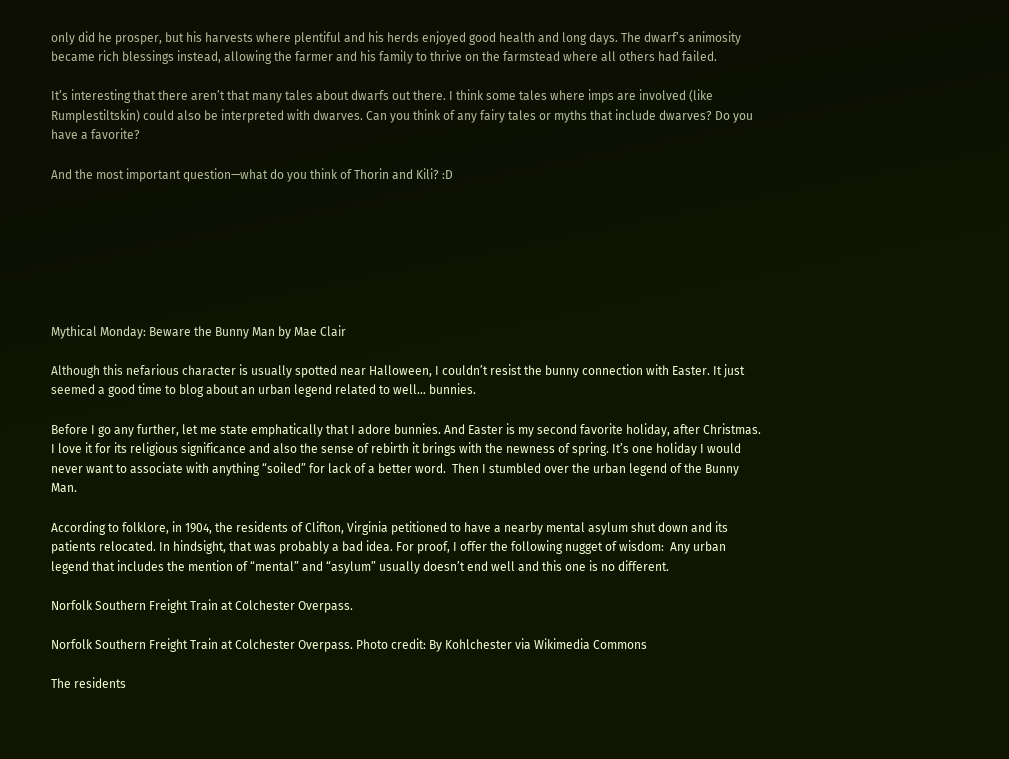only did he prosper, but his harvests where plentiful and his herds enjoyed good health and long days. The dwarf’s animosity became rich blessings instead, allowing the farmer and his family to thrive on the farmstead where all others had failed.

It’s interesting that there aren’t that many tales about dwarfs out there. I think some tales where imps are involved (like Rumplestiltskin) could also be interpreted with dwarves. Can you think of any fairy tales or myths that include dwarves? Do you have a favorite?

And the most important question—what do you think of Thorin and Kili? :D







Mythical Monday: Beware the Bunny Man by Mae Clair

Although this nefarious character is usually spotted near Halloween, I couldn’t resist the bunny connection with Easter. It just seemed a good time to blog about an urban legend related to well… bunnies.

Before I go any further, let me state emphatically that I adore bunnies. And Easter is my second favorite holiday, after Christmas. I love it for its religious significance and also the sense of rebirth it brings with the newness of spring. It’s one holiday I would never want to associate with anything “soiled” for lack of a better word.  Then I stumbled over the urban legend of the Bunny Man.

According to folklore, in 1904, the residents of Clifton, Virginia petitioned to have a nearby mental asylum shut down and its patients relocated. In hindsight, that was probably a bad idea. For proof, I offer the following nugget of wisdom:  Any urban legend that includes the mention of “mental” and “asylum” usually doesn’t end well and this one is no different.

Norfolk Southern Freight Train at Colchester Overpass.

Norfolk Southern Freight Train at Colchester Overpass. Photo credit: By Kohlchester via Wikimedia Commons

The residents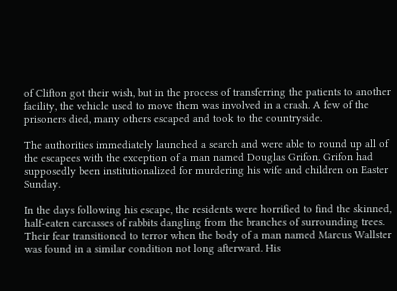of Clifton got their wish, but in the process of transferring the patients to another facility, the vehicle used to move them was involved in a crash. A few of the prisoners died, many others escaped and took to the countryside.

The authorities immediately launched a search and were able to round up all of the escapees with the exception of a man named Douglas Grifon. Grifon had supposedly been institutionalized for murdering his wife and children on Easter Sunday.

In the days following his escape, the residents were horrified to find the skinned, half-eaten carcasses of rabbits dangling from the branches of surrounding trees. Their fear transitioned to terror when the body of a man named Marcus Wallster was found in a similar condition not long afterward. His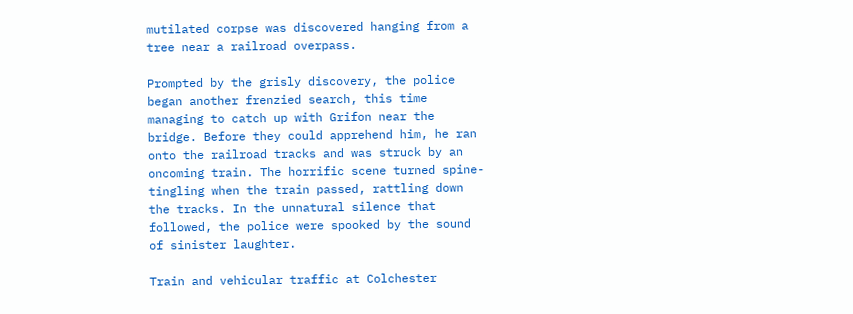mutilated corpse was discovered hanging from a tree near a railroad overpass.

Prompted by the grisly discovery, the police began another frenzied search, this time managing to catch up with Grifon near the bridge. Before they could apprehend him, he ran onto the railroad tracks and was struck by an oncoming train. The horrific scene turned spine-tingling when the train passed, rattling down the tracks. In the unnatural silence that followed, the police were spooked by the sound of sinister laughter.

Train and vehicular traffic at Colchester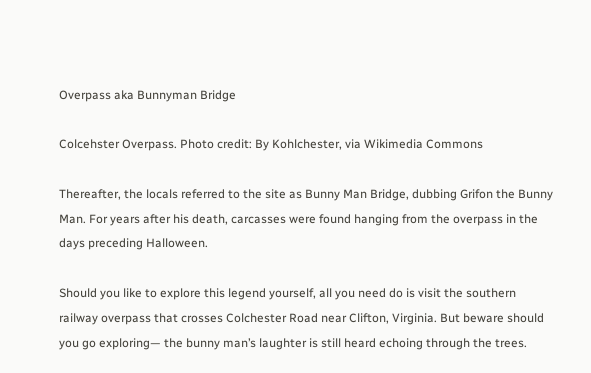Overpass aka Bunnyman Bridge

Colcehster Overpass. Photo credit: By Kohlchester, via Wikimedia Commons

Thereafter, the locals referred to the site as Bunny Man Bridge, dubbing Grifon the Bunny Man. For years after his death, carcasses were found hanging from the overpass in the days preceding Halloween.

Should you like to explore this legend yourself, all you need do is visit the southern railway overpass that crosses Colchester Road near Clifton, Virginia. But beware should you go exploring— the bunny man’s laughter is still heard echoing through the trees.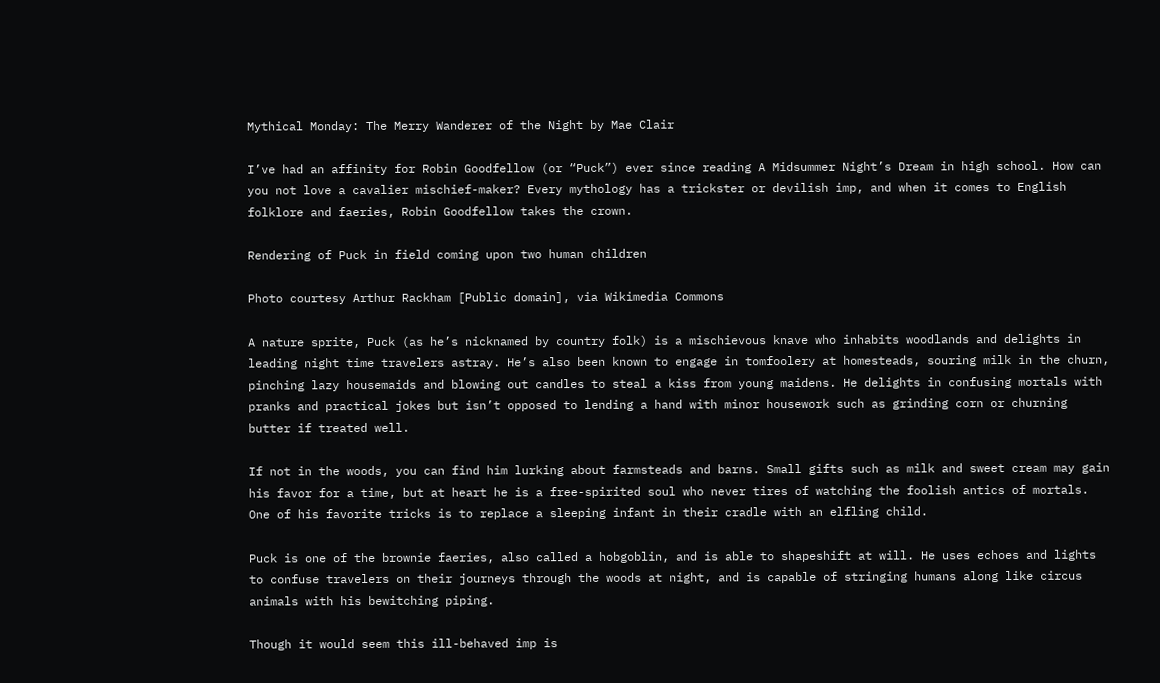Mythical Monday: The Merry Wanderer of the Night by Mae Clair

I’ve had an affinity for Robin Goodfellow (or “Puck”) ever since reading A Midsummer Night’s Dream in high school. How can you not love a cavalier mischief-maker? Every mythology has a trickster or devilish imp, and when it comes to English folklore and faeries, Robin Goodfellow takes the crown.

Rendering of Puck in field coming upon two human children

Photo courtesy Arthur Rackham [Public domain], via Wikimedia Commons

A nature sprite, Puck (as he’s nicknamed by country folk) is a mischievous knave who inhabits woodlands and delights in leading night time travelers astray. He’s also been known to engage in tomfoolery at homesteads, souring milk in the churn, pinching lazy housemaids and blowing out candles to steal a kiss from young maidens. He delights in confusing mortals with pranks and practical jokes but isn’t opposed to lending a hand with minor housework such as grinding corn or churning butter if treated well.

If not in the woods, you can find him lurking about farmsteads and barns. Small gifts such as milk and sweet cream may gain his favor for a time, but at heart he is a free-spirited soul who never tires of watching the foolish antics of mortals. One of his favorite tricks is to replace a sleeping infant in their cradle with an elfling child.

Puck is one of the brownie faeries, also called a hobgoblin, and is able to shapeshift at will. He uses echoes and lights to confuse travelers on their journeys through the woods at night, and is capable of stringing humans along like circus animals with his bewitching piping.

Though it would seem this ill-behaved imp is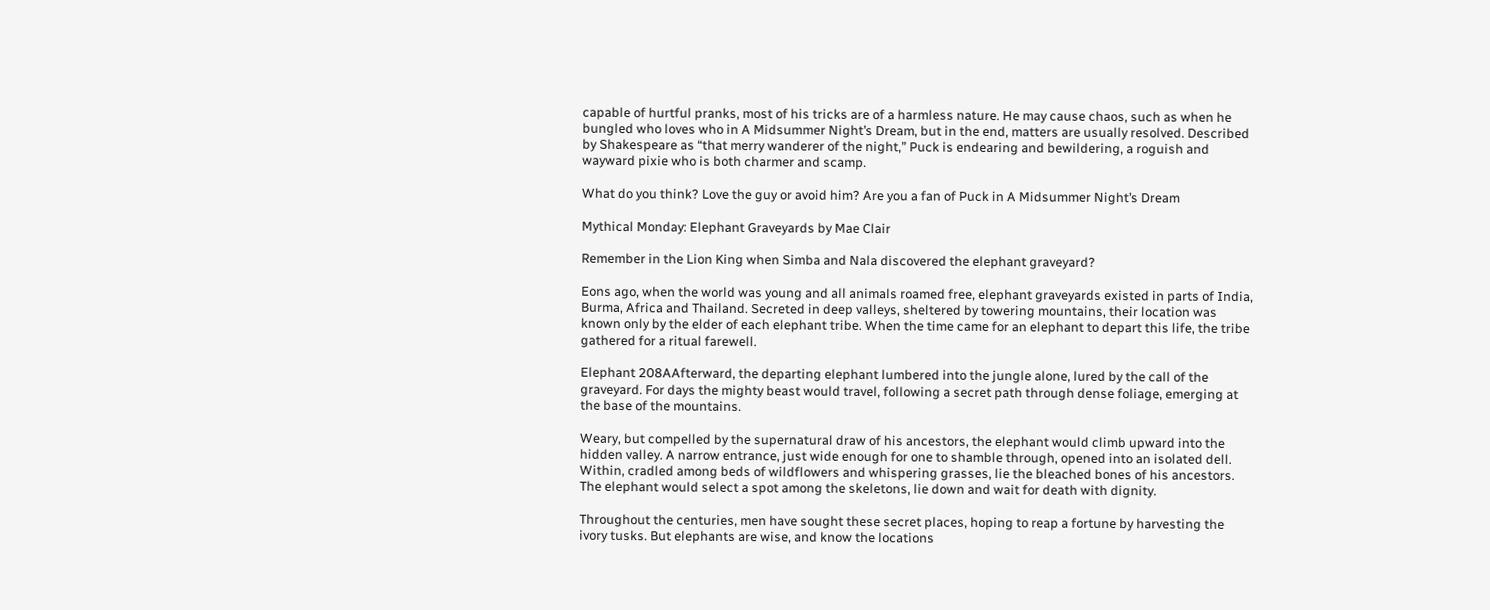capable of hurtful pranks, most of his tricks are of a harmless nature. He may cause chaos, such as when he bungled who loves who in A Midsummer Night’s Dream, but in the end, matters are usually resolved. Described by Shakespeare as “that merry wanderer of the night,” Puck is endearing and bewildering, a roguish and wayward pixie who is both charmer and scamp.

What do you think? Love the guy or avoid him? Are you a fan of Puck in A Midsummer Night’s Dream

Mythical Monday: Elephant Graveyards by Mae Clair

Remember in the Lion King when Simba and Nala discovered the elephant graveyard?

Eons ago, when the world was young and all animals roamed free, elephant graveyards existed in parts of India, Burma, Africa and Thailand. Secreted in deep valleys, sheltered by towering mountains, their location was known only by the elder of each elephant tribe. When the time came for an elephant to depart this life, the tribe gathered for a ritual farewell.

Elephant 208AAfterward, the departing elephant lumbered into the jungle alone, lured by the call of the graveyard. For days the mighty beast would travel, following a secret path through dense foliage, emerging at the base of the mountains.

Weary, but compelled by the supernatural draw of his ancestors, the elephant would climb upward into the hidden valley. A narrow entrance, just wide enough for one to shamble through, opened into an isolated dell. Within, cradled among beds of wildflowers and whispering grasses, lie the bleached bones of his ancestors. The elephant would select a spot among the skeletons, lie down and wait for death with dignity.

Throughout the centuries, men have sought these secret places, hoping to reap a fortune by harvesting the ivory tusks. But elephants are wise, and know the locations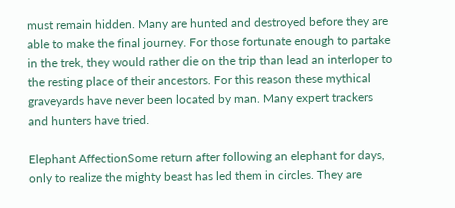must remain hidden. Many are hunted and destroyed before they are able to make the final journey. For those fortunate enough to partake in the trek, they would rather die on the trip than lead an interloper to the resting place of their ancestors. For this reason these mythical graveyards have never been located by man. Many expert trackers and hunters have tried.

Elephant AffectionSome return after following an elephant for days, only to realize the mighty beast has led them in circles. They are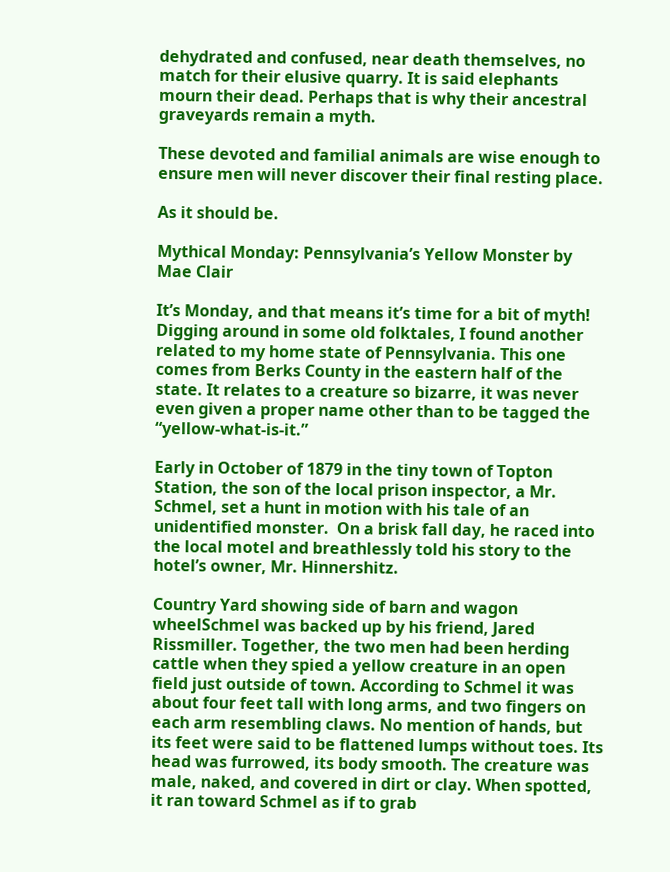dehydrated and confused, near death themselves, no match for their elusive quarry. It is said elephants mourn their dead. Perhaps that is why their ancestral graveyards remain a myth.

These devoted and familial animals are wise enough to ensure men will never discover their final resting place.

As it should be.

Mythical Monday: Pennsylvania’s Yellow Monster by Mae Clair

It’s Monday, and that means it’s time for a bit of myth! Digging around in some old folktales, I found another related to my home state of Pennsylvania. This one comes from Berks County in the eastern half of the state. It relates to a creature so bizarre, it was never even given a proper name other than to be tagged the “yellow-what-is-it.”

Early in October of 1879 in the tiny town of Topton Station, the son of the local prison inspector, a Mr. Schmel, set a hunt in motion with his tale of an unidentified monster.  On a brisk fall day, he raced into the local motel and breathlessly told his story to the hotel’s owner, Mr. Hinnershitz.

Country Yard showing side of barn and wagon wheelSchmel was backed up by his friend, Jared Rissmiller. Together, the two men had been herding cattle when they spied a yellow creature in an open field just outside of town. According to Schmel it was about four feet tall with long arms, and two fingers on each arm resembling claws. No mention of hands, but its feet were said to be flattened lumps without toes. Its head was furrowed, its body smooth. The creature was male, naked, and covered in dirt or clay. When spotted, it ran toward Schmel as if to grab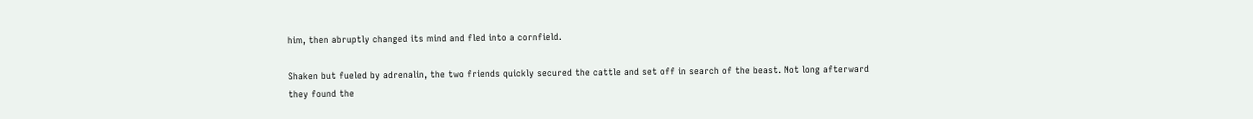him, then abruptly changed its mind and fled into a cornfield.

Shaken but fueled by adrenalin, the two friends quickly secured the cattle and set off in search of the beast. Not long afterward they found the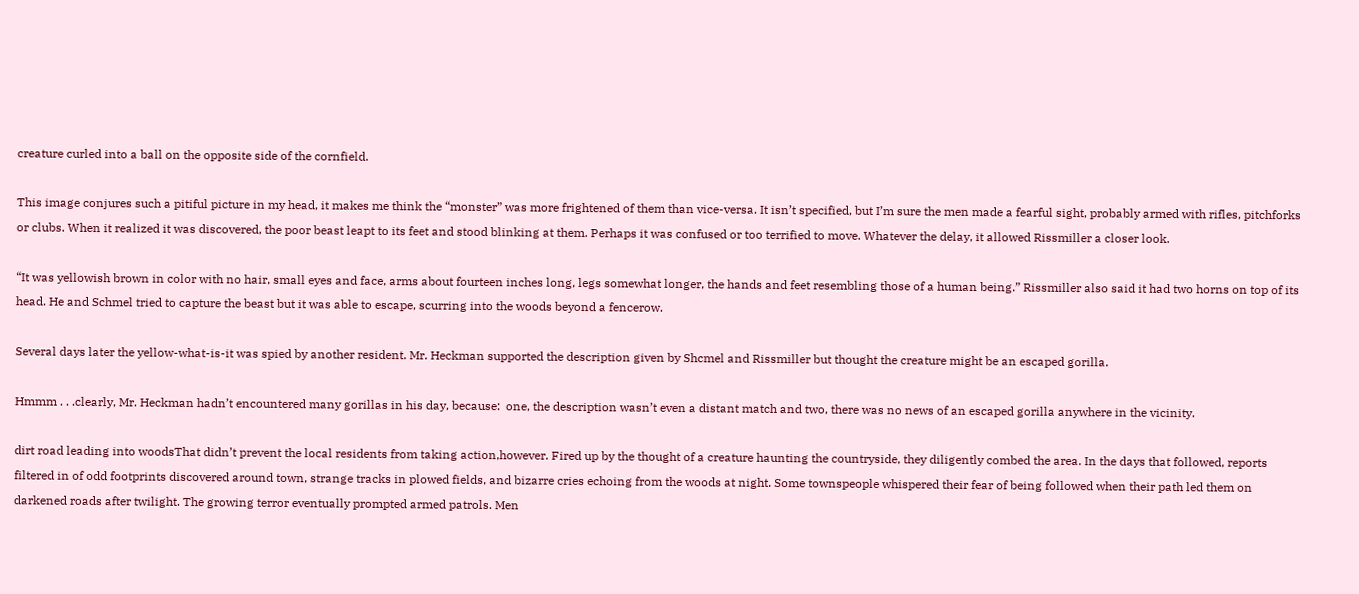creature curled into a ball on the opposite side of the cornfield.

This image conjures such a pitiful picture in my head, it makes me think the “monster” was more frightened of them than vice-versa. It isn’t specified, but I’m sure the men made a fearful sight, probably armed with rifles, pitchforks or clubs. When it realized it was discovered, the poor beast leapt to its feet and stood blinking at them. Perhaps it was confused or too terrified to move. Whatever the delay, it allowed Rissmiller a closer look.

“It was yellowish brown in color with no hair, small eyes and face, arms about fourteen inches long, legs somewhat longer, the hands and feet resembling those of a human being.” Rissmiller also said it had two horns on top of its head. He and Schmel tried to capture the beast but it was able to escape, scurring into the woods beyond a fencerow.

Several days later the yellow-what-is-it was spied by another resident. Mr. Heckman supported the description given by Shcmel and Rissmiller but thought the creature might be an escaped gorilla.

Hmmm . . .clearly, Mr. Heckman hadn’t encountered many gorillas in his day, because:  one, the description wasn’t even a distant match and two, there was no news of an escaped gorilla anywhere in the vicinity.

dirt road leading into woodsThat didn’t prevent the local residents from taking action,however. Fired up by the thought of a creature haunting the countryside, they diligently combed the area. In the days that followed, reports filtered in of odd footprints discovered around town, strange tracks in plowed fields, and bizarre cries echoing from the woods at night. Some townspeople whispered their fear of being followed when their path led them on darkened roads after twilight. The growing terror eventually prompted armed patrols. Men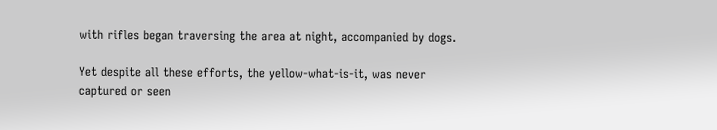with rifles began traversing the area at night, accompanied by dogs.

Yet despite all these efforts, the yellow-what-is-it, was never captured or seen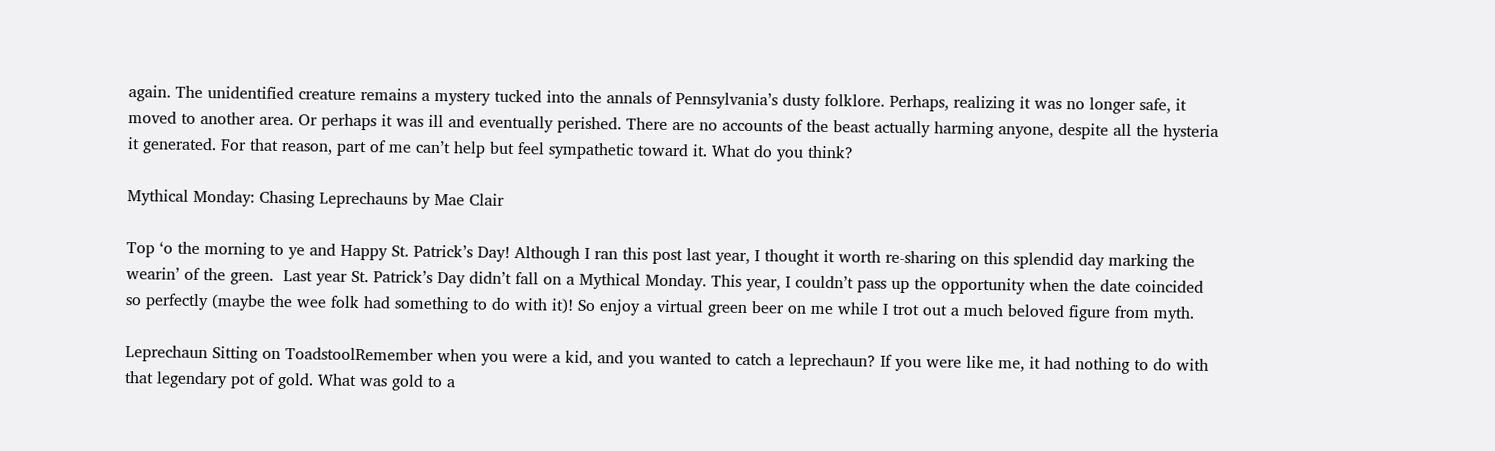again. The unidentified creature remains a mystery tucked into the annals of Pennsylvania’s dusty folklore. Perhaps, realizing it was no longer safe, it moved to another area. Or perhaps it was ill and eventually perished. There are no accounts of the beast actually harming anyone, despite all the hysteria it generated. For that reason, part of me can’t help but feel sympathetic toward it. What do you think?

Mythical Monday: Chasing Leprechauns by Mae Clair

Top ‘o the morning to ye and Happy St. Patrick’s Day! Although I ran this post last year, I thought it worth re-sharing on this splendid day marking the wearin’ of the green.  Last year St. Patrick’s Day didn’t fall on a Mythical Monday. This year, I couldn’t pass up the opportunity when the date coincided so perfectly (maybe the wee folk had something to do with it)! So enjoy a virtual green beer on me while I trot out a much beloved figure from myth.

Leprechaun Sitting on ToadstoolRemember when you were a kid, and you wanted to catch a leprechaun? If you were like me, it had nothing to do with that legendary pot of gold. What was gold to a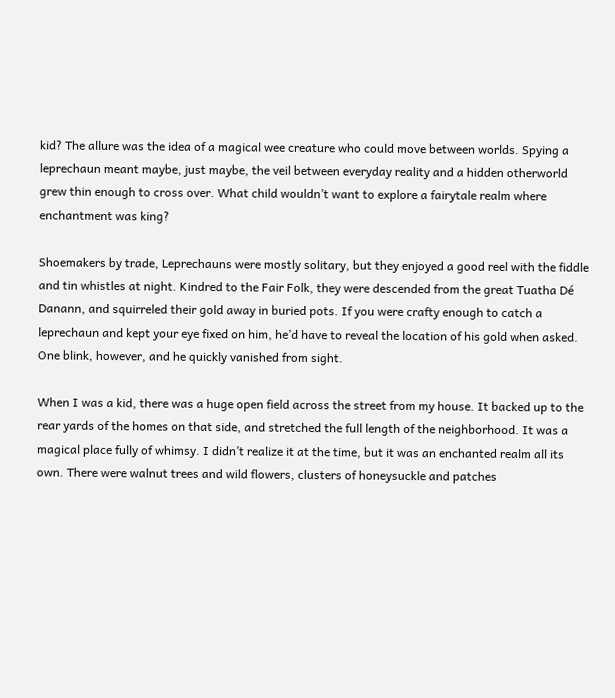kid? The allure was the idea of a magical wee creature who could move between worlds. Spying a leprechaun meant maybe, just maybe, the veil between everyday reality and a hidden otherworld grew thin enough to cross over. What child wouldn’t want to explore a fairytale realm where enchantment was king?

Shoemakers by trade, Leprechauns were mostly solitary, but they enjoyed a good reel with the fiddle and tin whistles at night. Kindred to the Fair Folk, they were descended from the great Tuatha Dé Danann, and squirreled their gold away in buried pots. If you were crafty enough to catch a leprechaun and kept your eye fixed on him, he’d have to reveal the location of his gold when asked. One blink, however, and he quickly vanished from sight.

When I was a kid, there was a huge open field across the street from my house. It backed up to the rear yards of the homes on that side, and stretched the full length of the neighborhood. It was a magical place fully of whimsy. I didn’t realize it at the time, but it was an enchanted realm all its own. There were walnut trees and wild flowers, clusters of honeysuckle and patches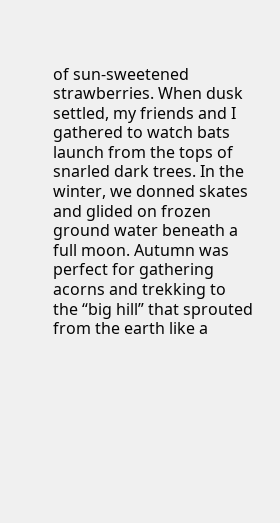of sun-sweetened strawberries. When dusk settled, my friends and I gathered to watch bats launch from the tops of snarled dark trees. In the winter, we donned skates and glided on frozen ground water beneath a full moon. Autumn was perfect for gathering acorns and trekking to the “big hill” that sprouted from the earth like a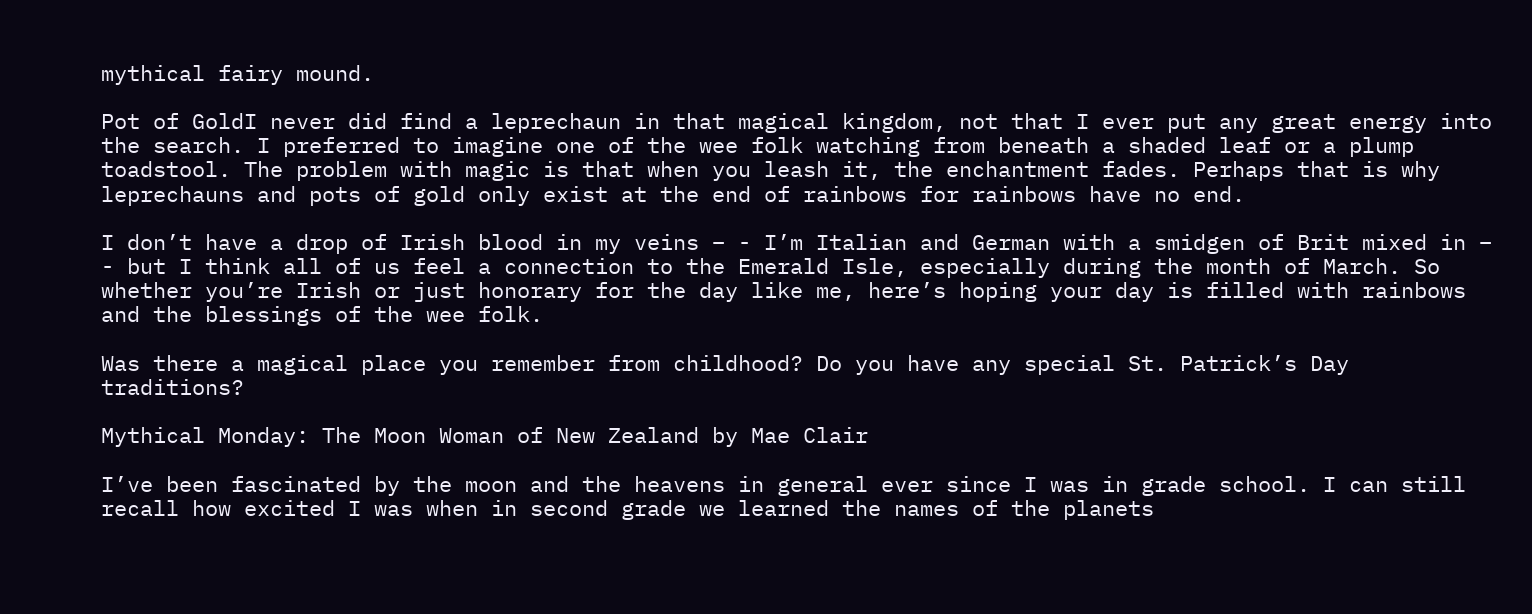mythical fairy mound.

Pot of GoldI never did find a leprechaun in that magical kingdom, not that I ever put any great energy into the search. I preferred to imagine one of the wee folk watching from beneath a shaded leaf or a plump toadstool. The problem with magic is that when you leash it, the enchantment fades. Perhaps that is why leprechauns and pots of gold only exist at the end of rainbows for rainbows have no end.

I don’t have a drop of Irish blood in my veins – - I’m Italian and German with a smidgen of Brit mixed in – - but I think all of us feel a connection to the Emerald Isle, especially during the month of March. So whether you’re Irish or just honorary for the day like me, here’s hoping your day is filled with rainbows and the blessings of the wee folk.

Was there a magical place you remember from childhood? Do you have any special St. Patrick’s Day traditions?

Mythical Monday: The Moon Woman of New Zealand by Mae Clair

I’ve been fascinated by the moon and the heavens in general ever since I was in grade school. I can still recall how excited I was when in second grade we learned the names of the planets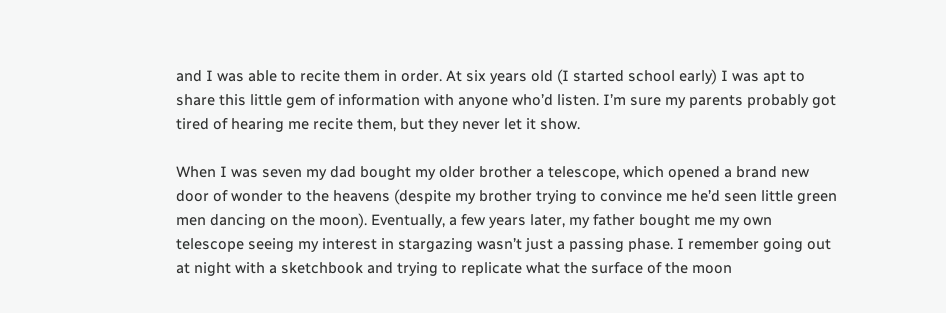and I was able to recite them in order. At six years old (I started school early) I was apt to share this little gem of information with anyone who’d listen. I’m sure my parents probably got tired of hearing me recite them, but they never let it show.

When I was seven my dad bought my older brother a telescope, which opened a brand new door of wonder to the heavens (despite my brother trying to convince me he’d seen little green men dancing on the moon). Eventually, a few years later, my father bought me my own telescope seeing my interest in stargazing wasn’t just a passing phase. I remember going out at night with a sketchbook and trying to replicate what the surface of the moon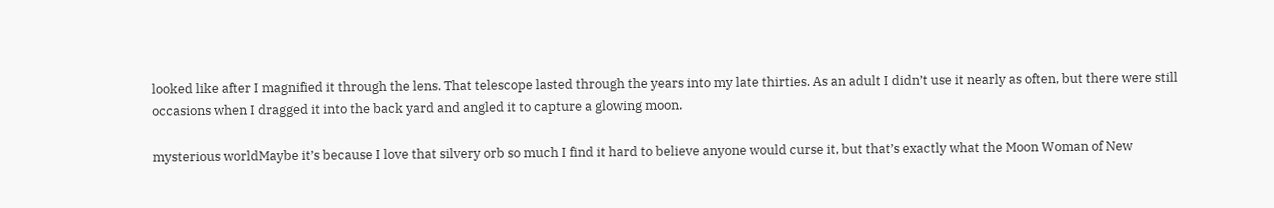looked like after I magnified it through the lens. That telescope lasted through the years into my late thirties. As an adult I didn’t use it nearly as often, but there were still occasions when I dragged it into the back yard and angled it to capture a glowing moon.

mysterious worldMaybe it’s because I love that silvery orb so much I find it hard to believe anyone would curse it, but that’s exactly what the Moon Woman of New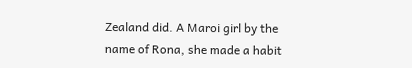Zealand did. A Maroi girl by the name of Rona, she made a habit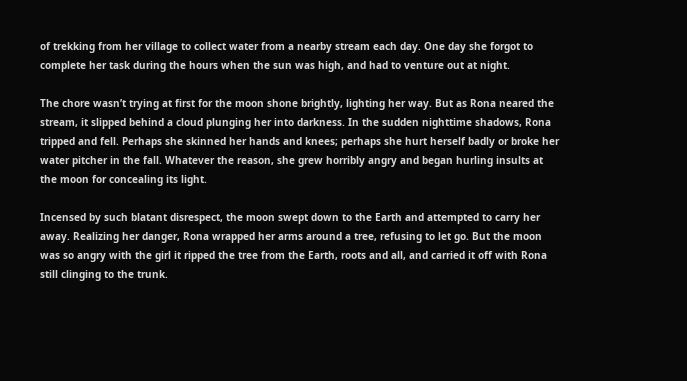of trekking from her village to collect water from a nearby stream each day. One day she forgot to complete her task during the hours when the sun was high, and had to venture out at night.

The chore wasn’t trying at first for the moon shone brightly, lighting her way. But as Rona neared the stream, it slipped behind a cloud plunging her into darkness. In the sudden nighttime shadows, Rona tripped and fell. Perhaps she skinned her hands and knees; perhaps she hurt herself badly or broke her water pitcher in the fall. Whatever the reason, she grew horribly angry and began hurling insults at the moon for concealing its light.

Incensed by such blatant disrespect, the moon swept down to the Earth and attempted to carry her away. Realizing her danger, Rona wrapped her arms around a tree, refusing to let go. But the moon was so angry with the girl it ripped the tree from the Earth, roots and all, and carried it off with Rona still clinging to the trunk.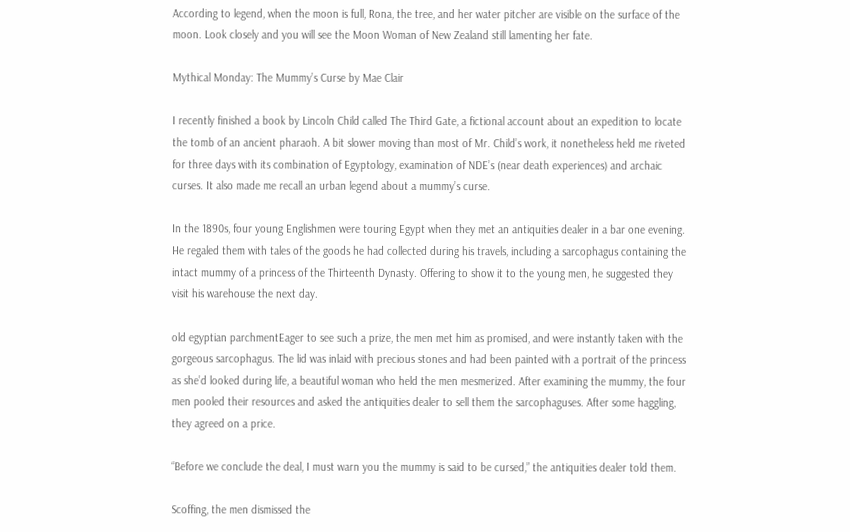According to legend, when the moon is full, Rona, the tree, and her water pitcher are visible on the surface of the moon. Look closely and you will see the Moon Woman of New Zealand still lamenting her fate.

Mythical Monday: The Mummy’s Curse by Mae Clair

I recently finished a book by Lincoln Child called The Third Gate, a fictional account about an expedition to locate the tomb of an ancient pharaoh. A bit slower moving than most of Mr. Child’s work, it nonetheless held me riveted for three days with its combination of Egyptology, examination of NDE’s (near death experiences) and archaic curses. It also made me recall an urban legend about a mummy’s curse.

In the 1890s, four young Englishmen were touring Egypt when they met an antiquities dealer in a bar one evening. He regaled them with tales of the goods he had collected during his travels, including a sarcophagus containing the intact mummy of a princess of the Thirteenth Dynasty. Offering to show it to the young men, he suggested they visit his warehouse the next day.

old egyptian parchmentEager to see such a prize, the men met him as promised, and were instantly taken with the gorgeous sarcophagus. The lid was inlaid with precious stones and had been painted with a portrait of the princess as she’d looked during life, a beautiful woman who held the men mesmerized. After examining the mummy, the four men pooled their resources and asked the antiquities dealer to sell them the sarcophaguses. After some haggling, they agreed on a price.

“Before we conclude the deal, I must warn you the mummy is said to be cursed,” the antiquities dealer told them.

Scoffing, the men dismissed the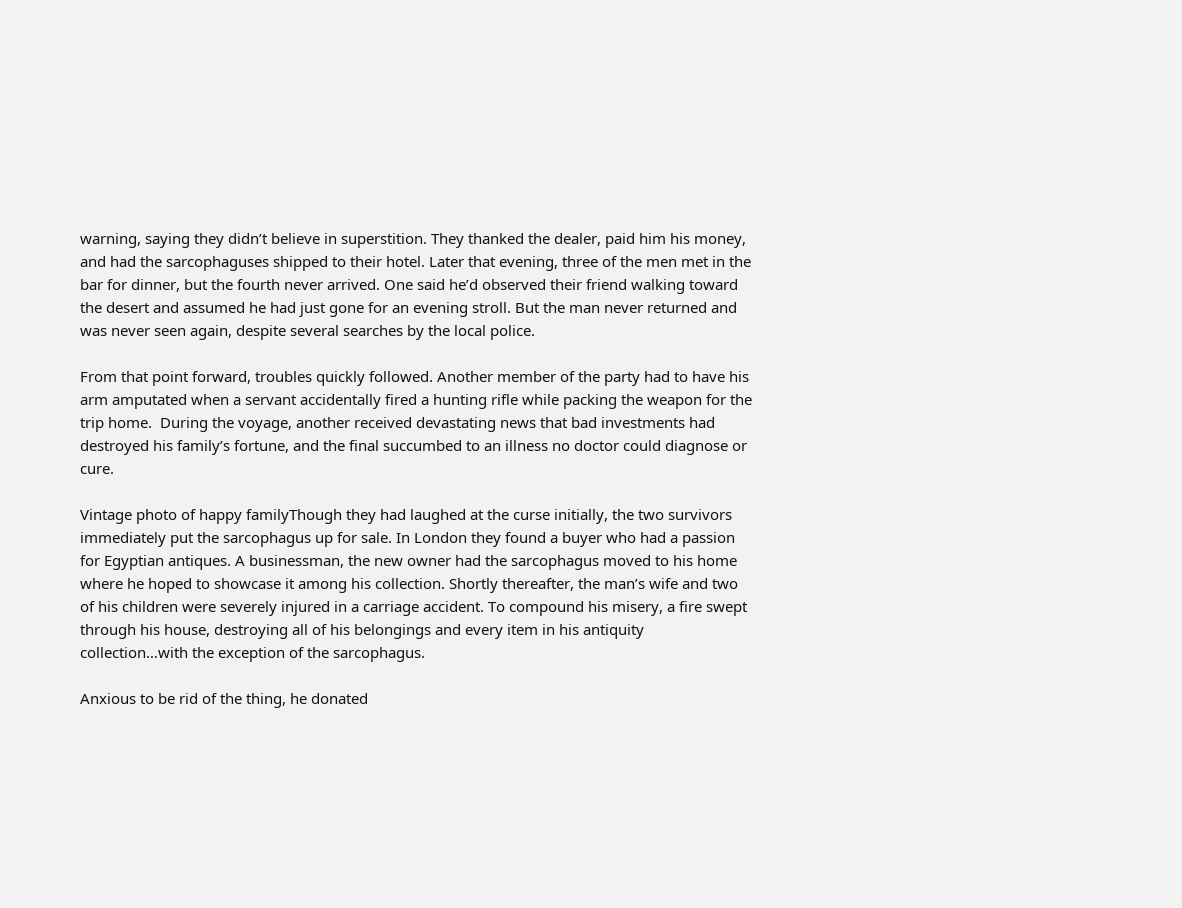warning, saying they didn’t believe in superstition. They thanked the dealer, paid him his money, and had the sarcophaguses shipped to their hotel. Later that evening, three of the men met in the bar for dinner, but the fourth never arrived. One said he’d observed their friend walking toward the desert and assumed he had just gone for an evening stroll. But the man never returned and was never seen again, despite several searches by the local police.

From that point forward, troubles quickly followed. Another member of the party had to have his arm amputated when a servant accidentally fired a hunting rifle while packing the weapon for the trip home.  During the voyage, another received devastating news that bad investments had destroyed his family’s fortune, and the final succumbed to an illness no doctor could diagnose or cure.

Vintage photo of happy familyThough they had laughed at the curse initially, the two survivors immediately put the sarcophagus up for sale. In London they found a buyer who had a passion for Egyptian antiques. A businessman, the new owner had the sarcophagus moved to his home where he hoped to showcase it among his collection. Shortly thereafter, the man’s wife and two of his children were severely injured in a carriage accident. To compound his misery, a fire swept through his house, destroying all of his belongings and every item in his antiquity collection…with the exception of the sarcophagus.

Anxious to be rid of the thing, he donated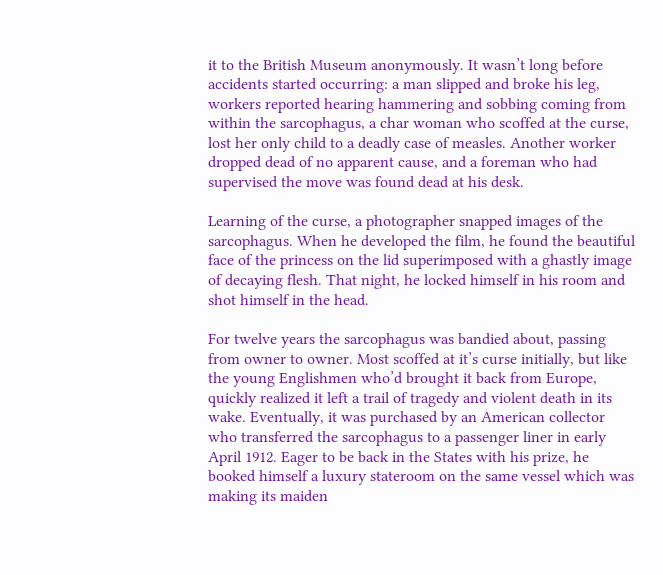it to the British Museum anonymously. It wasn’t long before accidents started occurring: a man slipped and broke his leg, workers reported hearing hammering and sobbing coming from within the sarcophagus, a char woman who scoffed at the curse, lost her only child to a deadly case of measles. Another worker dropped dead of no apparent cause, and a foreman who had supervised the move was found dead at his desk.

Learning of the curse, a photographer snapped images of the sarcophagus. When he developed the film, he found the beautiful face of the princess on the lid superimposed with a ghastly image of decaying flesh. That night, he locked himself in his room and shot himself in the head.

For twelve years the sarcophagus was bandied about, passing from owner to owner. Most scoffed at it’s curse initially, but like the young Englishmen who’d brought it back from Europe, quickly realized it left a trail of tragedy and violent death in its wake. Eventually, it was purchased by an American collector who transferred the sarcophagus to a passenger liner in early April 1912. Eager to be back in the States with his prize, he booked himself a luxury stateroom on the same vessel which was making its maiden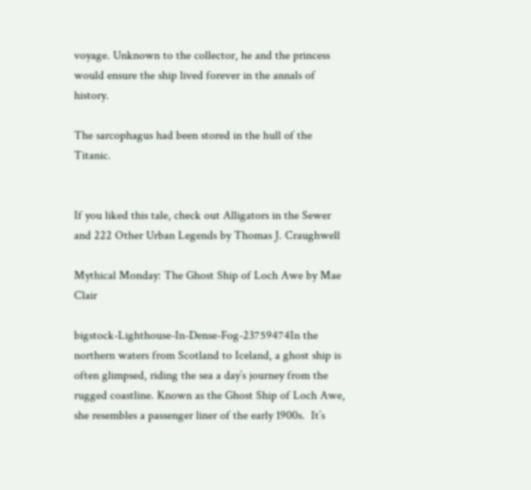voyage. Unknown to the collector, he and the princess would ensure the ship lived forever in the annals of history.

The sarcophagus had been stored in the hull of the Titanic.


If you liked this tale, check out Alligators in the Sewer and 222 Other Urban Legends by Thomas J. Craughwell

Mythical Monday: The Ghost Ship of Loch Awe by Mae Clair

bigstock-Lighthouse-In-Dense-Fog-23759474In the northern waters from Scotland to Iceland, a ghost ship is often glimpsed, riding the sea a day’s journey from the rugged coastline. Known as the Ghost Ship of Loch Awe, she resembles a passenger liner of the early 1900s.  It’s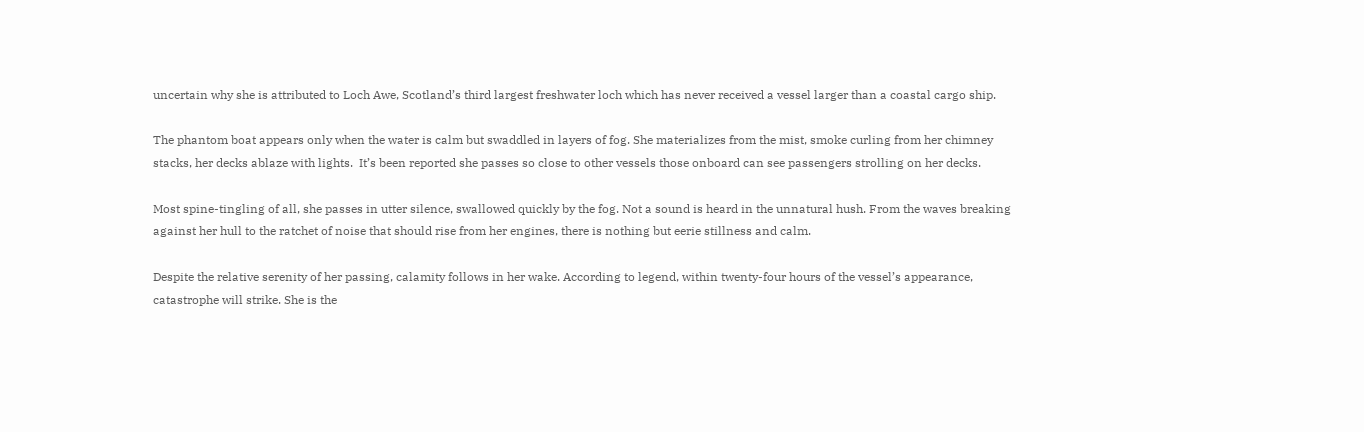uncertain why she is attributed to Loch Awe, Scotland’s third largest freshwater loch which has never received a vessel larger than a coastal cargo ship.

The phantom boat appears only when the water is calm but swaddled in layers of fog. She materializes from the mist, smoke curling from her chimney stacks, her decks ablaze with lights.  It’s been reported she passes so close to other vessels those onboard can see passengers strolling on her decks.

Most spine-tingling of all, she passes in utter silence, swallowed quickly by the fog. Not a sound is heard in the unnatural hush. From the waves breaking against her hull to the ratchet of noise that should rise from her engines, there is nothing but eerie stillness and calm.

Despite the relative serenity of her passing, calamity follows in her wake. According to legend, within twenty-four hours of the vessel’s appearance, catastrophe will strike. She is the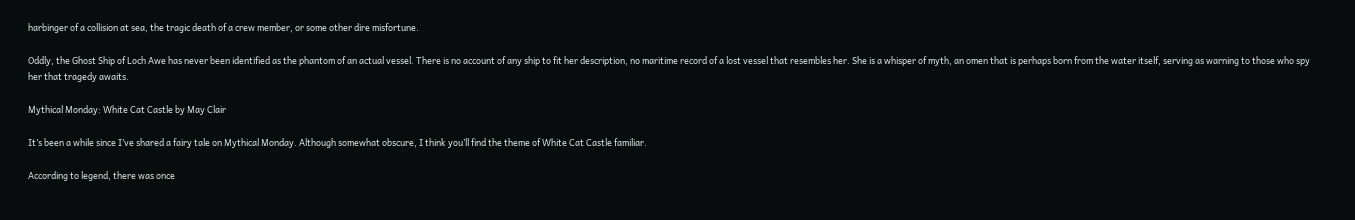harbinger of a collision at sea, the tragic death of a crew member, or some other dire misfortune.

Oddly, the Ghost Ship of Loch Awe has never been identified as the phantom of an actual vessel. There is no account of any ship to fit her description, no maritime record of a lost vessel that resembles her. She is a whisper of myth, an omen that is perhaps born from the water itself, serving as warning to those who spy her that tragedy awaits.

Mythical Monday: White Cat Castle by May Clair

It’s been a while since I’ve shared a fairy tale on Mythical Monday. Although somewhat obscure, I think you’ll find the theme of White Cat Castle familiar.

According to legend, there was once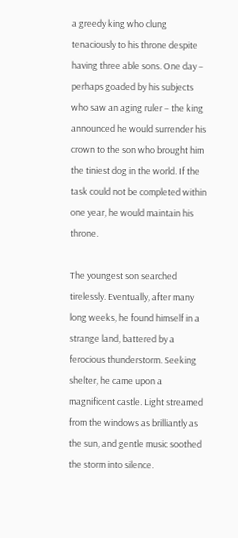a greedy king who clung tenaciously to his throne despite having three able sons. One day – perhaps goaded by his subjects who saw an aging ruler – the king announced he would surrender his crown to the son who brought him the tiniest dog in the world. If the task could not be completed within one year, he would maintain his throne.

The youngest son searched tirelessly. Eventually, after many long weeks, he found himself in a strange land, battered by a ferocious thunderstorm. Seeking shelter, he came upon a magnificent castle. Light streamed from the windows as brilliantly as the sun, and gentle music soothed the storm into silence.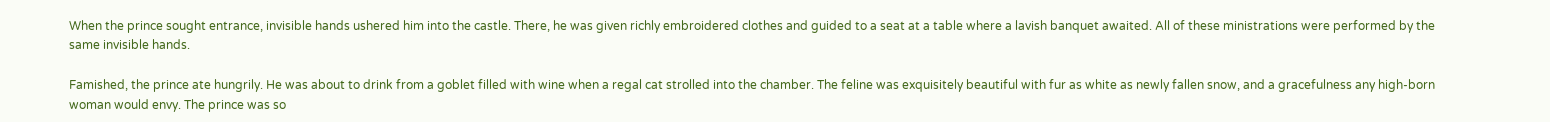When the prince sought entrance, invisible hands ushered him into the castle. There, he was given richly embroidered clothes and guided to a seat at a table where a lavish banquet awaited. All of these ministrations were performed by the same invisible hands.

Famished, the prince ate hungrily. He was about to drink from a goblet filled with wine when a regal cat strolled into the chamber. The feline was exquisitely beautiful with fur as white as newly fallen snow, and a gracefulness any high-born woman would envy. The prince was so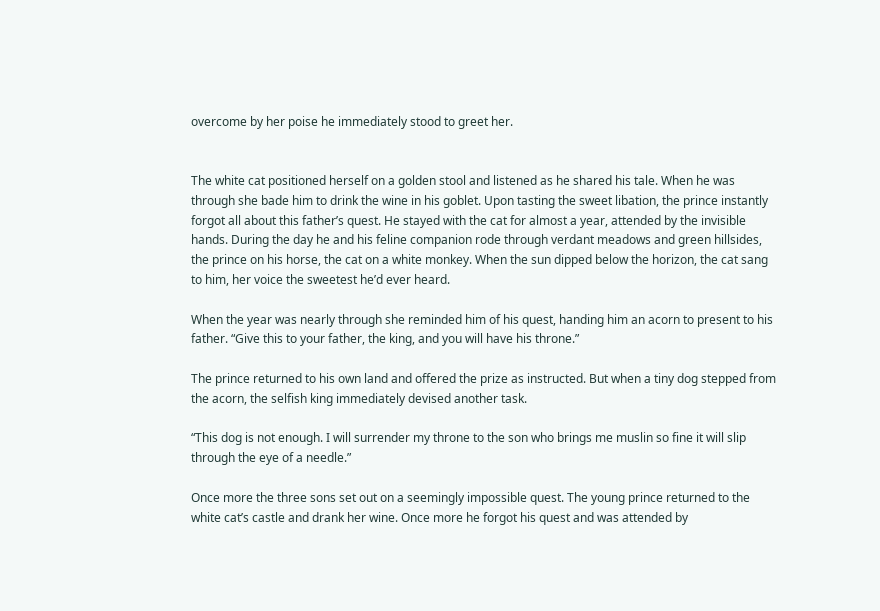overcome by her poise he immediately stood to greet her.


The white cat positioned herself on a golden stool and listened as he shared his tale. When he was through she bade him to drink the wine in his goblet. Upon tasting the sweet libation, the prince instantly forgot all about this father’s quest. He stayed with the cat for almost a year, attended by the invisible hands. During the day he and his feline companion rode through verdant meadows and green hillsides, the prince on his horse, the cat on a white monkey. When the sun dipped below the horizon, the cat sang to him, her voice the sweetest he’d ever heard.

When the year was nearly through she reminded him of his quest, handing him an acorn to present to his father. “Give this to your father, the king, and you will have his throne.”

The prince returned to his own land and offered the prize as instructed. But when a tiny dog stepped from the acorn, the selfish king immediately devised another task.

“This dog is not enough. I will surrender my throne to the son who brings me muslin so fine it will slip through the eye of a needle.”

Once more the three sons set out on a seemingly impossible quest. The young prince returned to the white cat’s castle and drank her wine. Once more he forgot his quest and was attended by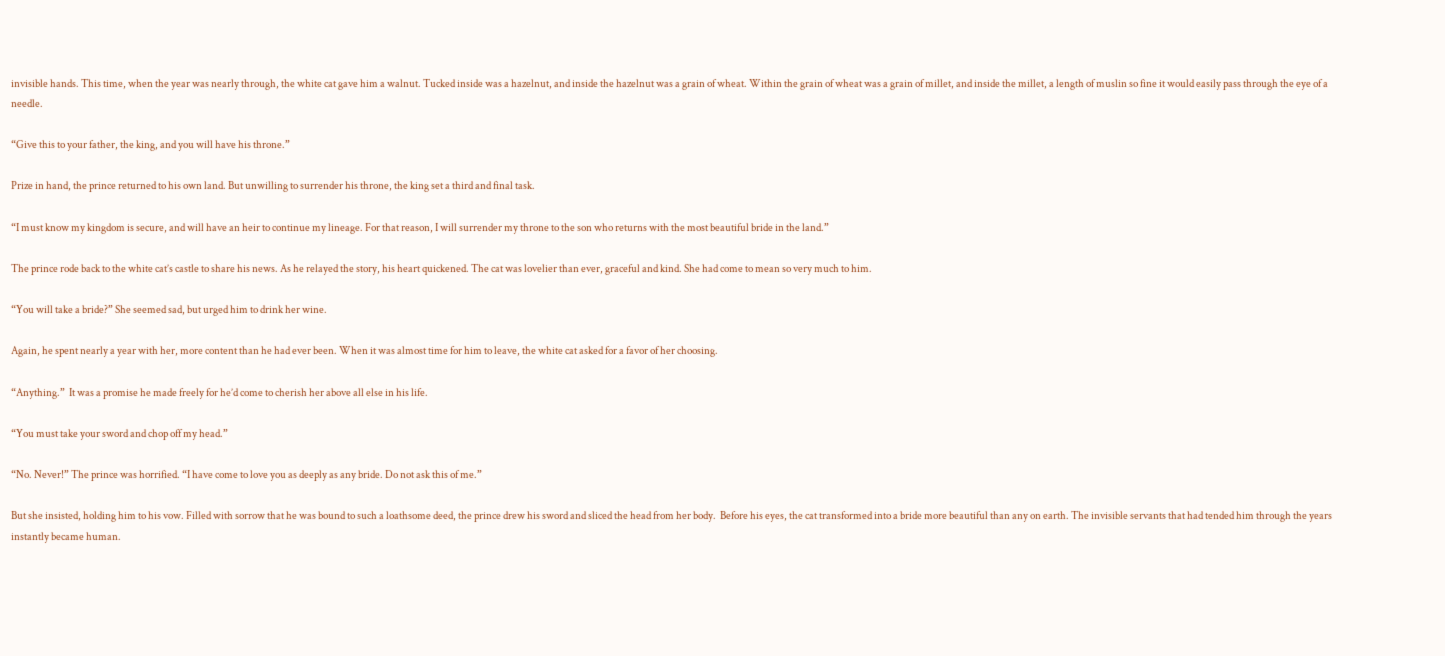invisible hands. This time, when the year was nearly through, the white cat gave him a walnut. Tucked inside was a hazelnut, and inside the hazelnut was a grain of wheat. Within the grain of wheat was a grain of millet, and inside the millet, a length of muslin so fine it would easily pass through the eye of a needle.

“Give this to your father, the king, and you will have his throne.”

Prize in hand, the prince returned to his own land. But unwilling to surrender his throne, the king set a third and final task.

“I must know my kingdom is secure, and will have an heir to continue my lineage. For that reason, I will surrender my throne to the son who returns with the most beautiful bride in the land.”

The prince rode back to the white cat’s castle to share his news. As he relayed the story, his heart quickened. The cat was lovelier than ever, graceful and kind. She had come to mean so very much to him.

“You will take a bride?” She seemed sad, but urged him to drink her wine.

Again, he spent nearly a year with her, more content than he had ever been. When it was almost time for him to leave, the white cat asked for a favor of her choosing.

“Anything.”  It was a promise he made freely for he’d come to cherish her above all else in his life.

“You must take your sword and chop off my head.”

“No. Never!” The prince was horrified. “I have come to love you as deeply as any bride. Do not ask this of me.”

But she insisted, holding him to his vow. Filled with sorrow that he was bound to such a loathsome deed, the prince drew his sword and sliced the head from her body.  Before his eyes, the cat transformed into a bride more beautiful than any on earth. The invisible servants that had tended him through the years instantly became human.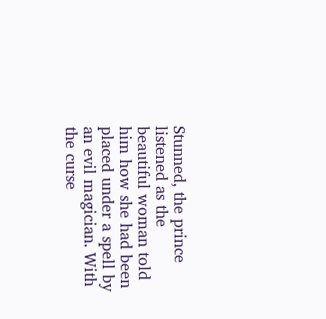Stunned, the prince listened as the beautiful woman told him how she had been placed under a spell by an evil magician. With the curse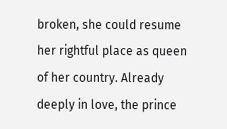broken, she could resume her rightful place as queen of her country. Already deeply in love, the prince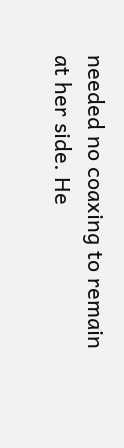needed no coaxing to remain at her side. He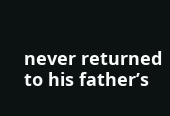never returned to his father’s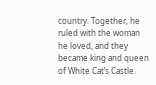country. Together, he ruled with the woman he loved, and they became king and queen of White Cat’s Castle.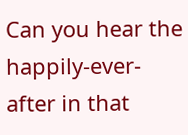Can you hear the happily-ever-after in that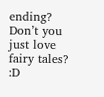ending? Don’t you just love fairy tales? :D